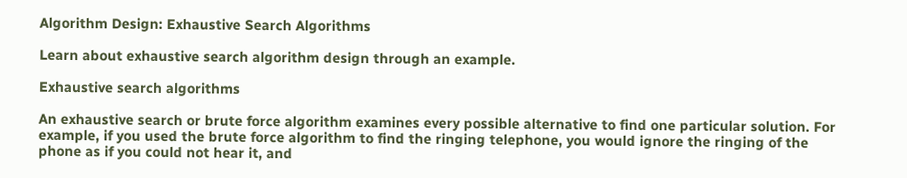Algorithm Design: Exhaustive Search Algorithms

Learn about exhaustive search algorithm design through an example.

Exhaustive search algorithms

An exhaustive search or brute force algorithm examines every possible alternative to find one particular solution. For example, if you used the brute force algorithm to find the ringing telephone, you would ignore the ringing of the phone as if you could not hear it, and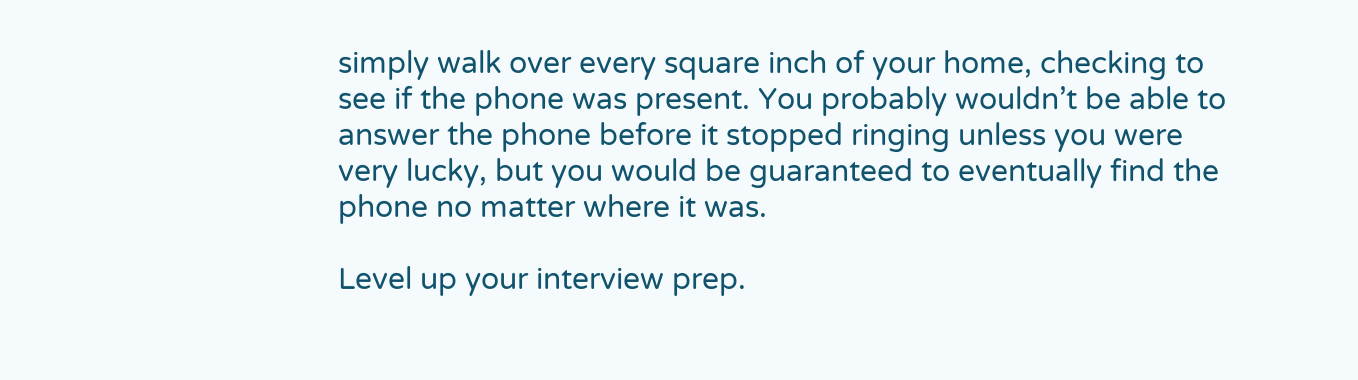simply walk over every square inch of your home, checking to see if the phone was present. You probably wouldn’t be able to answer the phone before it stopped ringing unless you were very lucky, but you would be guaranteed to eventually find the phone no matter where it was.

Level up your interview prep.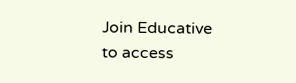Join Educative to access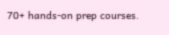70+ hands-on prep courses.